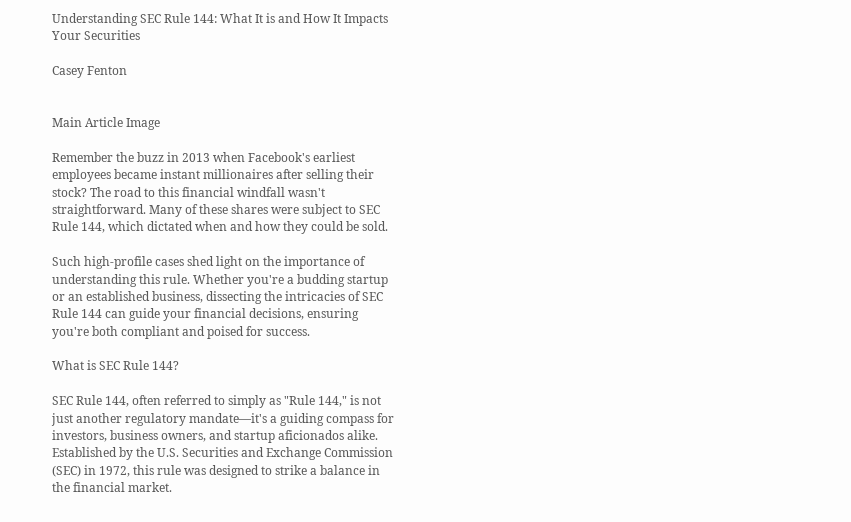Understanding SEC Rule 144: What It is and How It Impacts Your Securities

Casey Fenton


Main Article Image

Remember the buzz in 2013 when Facebook's earliest employees became instant millionaires after selling their stock? The road to this financial windfall wasn't straightforward. Many of these shares were subject to SEC Rule 144, which dictated when and how they could be sold.

Such high-profile cases shed light on the importance of understanding this rule. Whether you're a budding startup or an established business, dissecting the intricacies of SEC Rule 144 can guide your financial decisions, ensuring you're both compliant and poised for success.

What is SEC Rule 144?

SEC Rule 144, often referred to simply as "Rule 144," is not just another regulatory mandate—it's a guiding compass for investors, business owners, and startup aficionados alike. Established by the U.S. Securities and Exchange Commission (SEC) in 1972, this rule was designed to strike a balance in the financial market.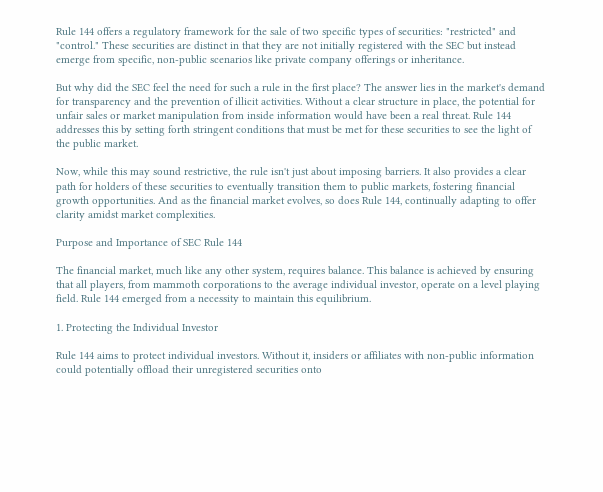Rule 144 offers a regulatory framework for the sale of two specific types of securities: "restricted" and "control." These securities are distinct in that they are not initially registered with the SEC but instead emerge from specific, non-public scenarios like private company offerings or inheritance.

But why did the SEC feel the need for such a rule in the first place? The answer lies in the market's demand for transparency and the prevention of illicit activities. Without a clear structure in place, the potential for unfair sales or market manipulation from inside information would have been a real threat. Rule 144 addresses this by setting forth stringent conditions that must be met for these securities to see the light of the public market.

Now, while this may sound restrictive, the rule isn't just about imposing barriers. It also provides a clear path for holders of these securities to eventually transition them to public markets, fostering financial growth opportunities. And as the financial market evolves, so does Rule 144, continually adapting to offer clarity amidst market complexities.

Purpose and Importance of SEC Rule 144

The financial market, much like any other system, requires balance. This balance is achieved by ensuring that all players, from mammoth corporations to the average individual investor, operate on a level playing field. Rule 144 emerged from a necessity to maintain this equilibrium.

1. Protecting the Individual Investor

Rule 144 aims to protect individual investors. Without it, insiders or affiliates with non-public information could potentially offload their unregistered securities onto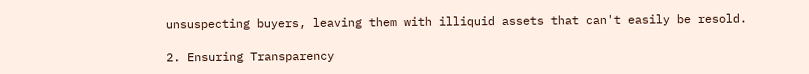unsuspecting buyers, leaving them with illiquid assets that can't easily be resold.

2. Ensuring Transparency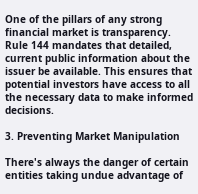One of the pillars of any strong financial market is transparency. Rule 144 mandates that detailed, current public information about the issuer be available. This ensures that potential investors have access to all the necessary data to make informed decisions.

3. Preventing Market Manipulation

There's always the danger of certain entities taking undue advantage of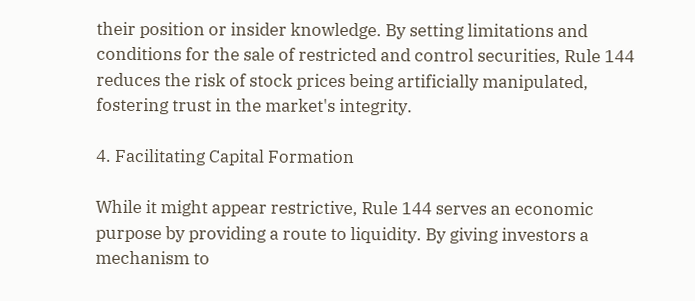their position or insider knowledge. By setting limitations and conditions for the sale of restricted and control securities, Rule 144 reduces the risk of stock prices being artificially manipulated, fostering trust in the market's integrity.

4. Facilitating Capital Formation

While it might appear restrictive, Rule 144 serves an economic purpose by providing a route to liquidity. By giving investors a mechanism to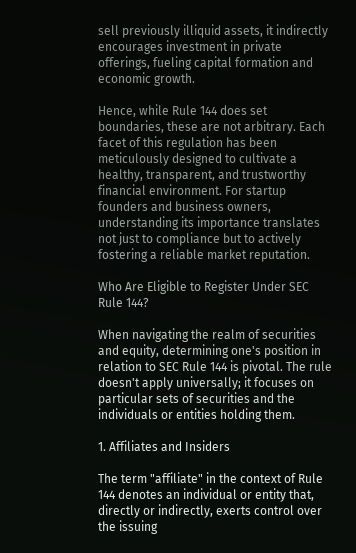sell previously illiquid assets, it indirectly encourages investment in private offerings, fueling capital formation and economic growth.

Hence, while Rule 144 does set boundaries, these are not arbitrary. Each facet of this regulation has been meticulously designed to cultivate a healthy, transparent, and trustworthy financial environment. For startup founders and business owners, understanding its importance translates not just to compliance but to actively fostering a reliable market reputation.

Who Are Eligible to Register Under SEC Rule 144?

When navigating the realm of securities and equity, determining one's position in relation to SEC Rule 144 is pivotal. The rule doesn't apply universally; it focuses on particular sets of securities and the individuals or entities holding them.

1. Affiliates and Insiders

The term "affiliate" in the context of Rule 144 denotes an individual or entity that, directly or indirectly, exerts control over the issuing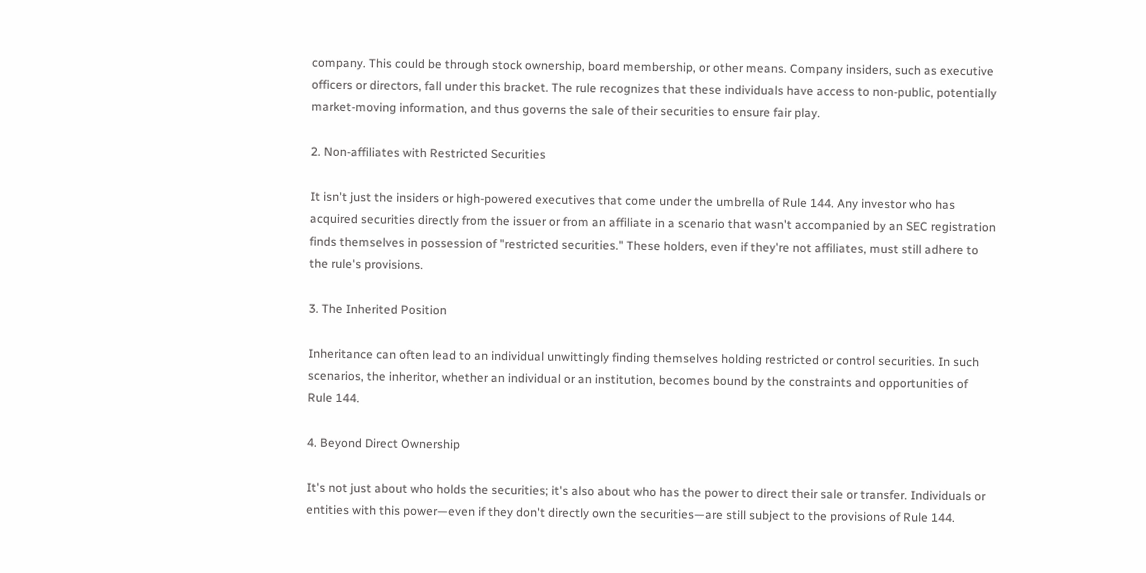company. This could be through stock ownership, board membership, or other means. Company insiders, such as executive officers or directors, fall under this bracket. The rule recognizes that these individuals have access to non-public, potentially market-moving information, and thus governs the sale of their securities to ensure fair play.

2. Non-affiliates with Restricted Securities

It isn't just the insiders or high-powered executives that come under the umbrella of Rule 144. Any investor who has acquired securities directly from the issuer or from an affiliate in a scenario that wasn't accompanied by an SEC registration finds themselves in possession of "restricted securities." These holders, even if they're not affiliates, must still adhere to the rule's provisions.

3. The Inherited Position

Inheritance can often lead to an individual unwittingly finding themselves holding restricted or control securities. In such scenarios, the inheritor, whether an individual or an institution, becomes bound by the constraints and opportunities of Rule 144.

4. Beyond Direct Ownership

It's not just about who holds the securities; it's also about who has the power to direct their sale or transfer. Individuals or entities with this power—even if they don't directly own the securities—are still subject to the provisions of Rule 144.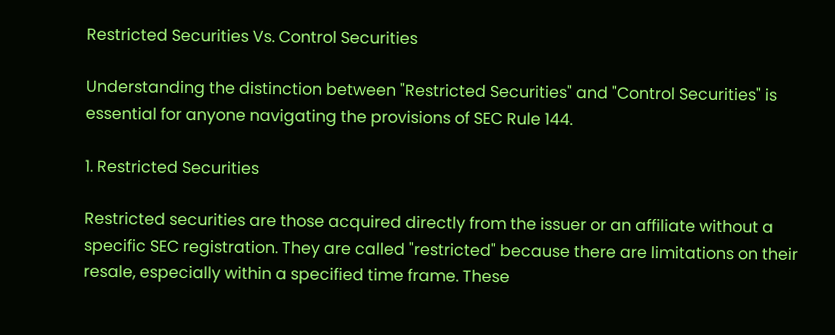Restricted Securities Vs. Control Securities

Understanding the distinction between "Restricted Securities" and "Control Securities" is essential for anyone navigating the provisions of SEC Rule 144.

1. Restricted Securities

Restricted securities are those acquired directly from the issuer or an affiliate without a specific SEC registration. They are called "restricted" because there are limitations on their resale, especially within a specified time frame. These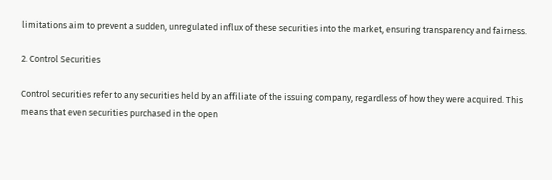limitations aim to prevent a sudden, unregulated influx of these securities into the market, ensuring transparency and fairness.

2. Control Securities

Control securities refer to any securities held by an affiliate of the issuing company, regardless of how they were acquired. This means that even securities purchased in the open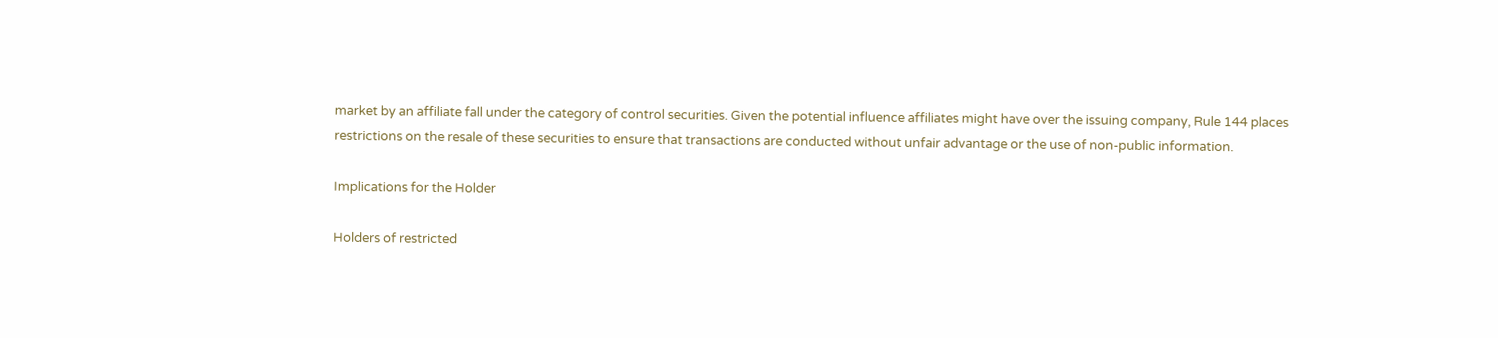market by an affiliate fall under the category of control securities. Given the potential influence affiliates might have over the issuing company, Rule 144 places restrictions on the resale of these securities to ensure that transactions are conducted without unfair advantage or the use of non-public information.

Implications for the Holder

Holders of restricted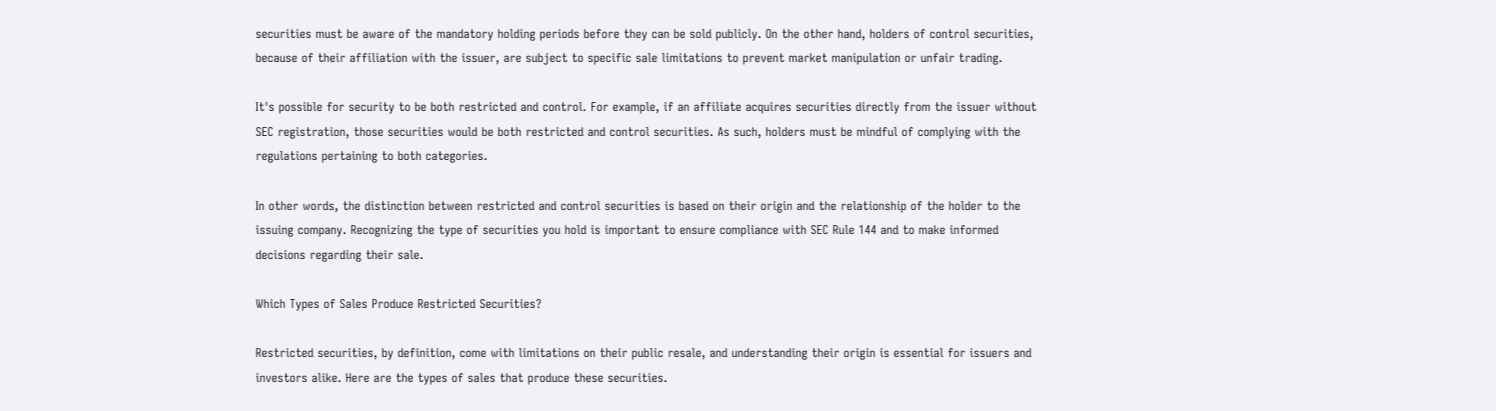securities must be aware of the mandatory holding periods before they can be sold publicly. On the other hand, holders of control securities, because of their affiliation with the issuer, are subject to specific sale limitations to prevent market manipulation or unfair trading.

It's possible for security to be both restricted and control. For example, if an affiliate acquires securities directly from the issuer without SEC registration, those securities would be both restricted and control securities. As such, holders must be mindful of complying with the regulations pertaining to both categories.

In other words, the distinction between restricted and control securities is based on their origin and the relationship of the holder to the issuing company. Recognizing the type of securities you hold is important to ensure compliance with SEC Rule 144 and to make informed decisions regarding their sale.

Which Types of Sales Produce Restricted Securities?

Restricted securities, by definition, come with limitations on their public resale, and understanding their origin is essential for issuers and investors alike. Here are the types of sales that produce these securities.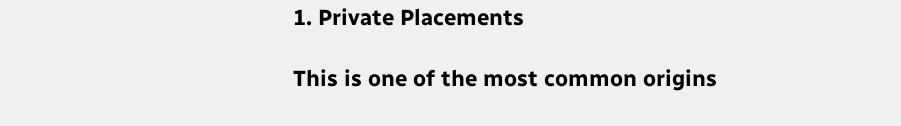1. Private Placements

This is one of the most common origins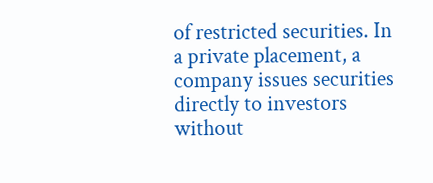of restricted securities. In a private placement, a company issues securities directly to investors without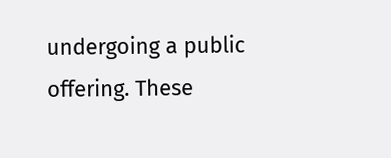undergoing a public offering. These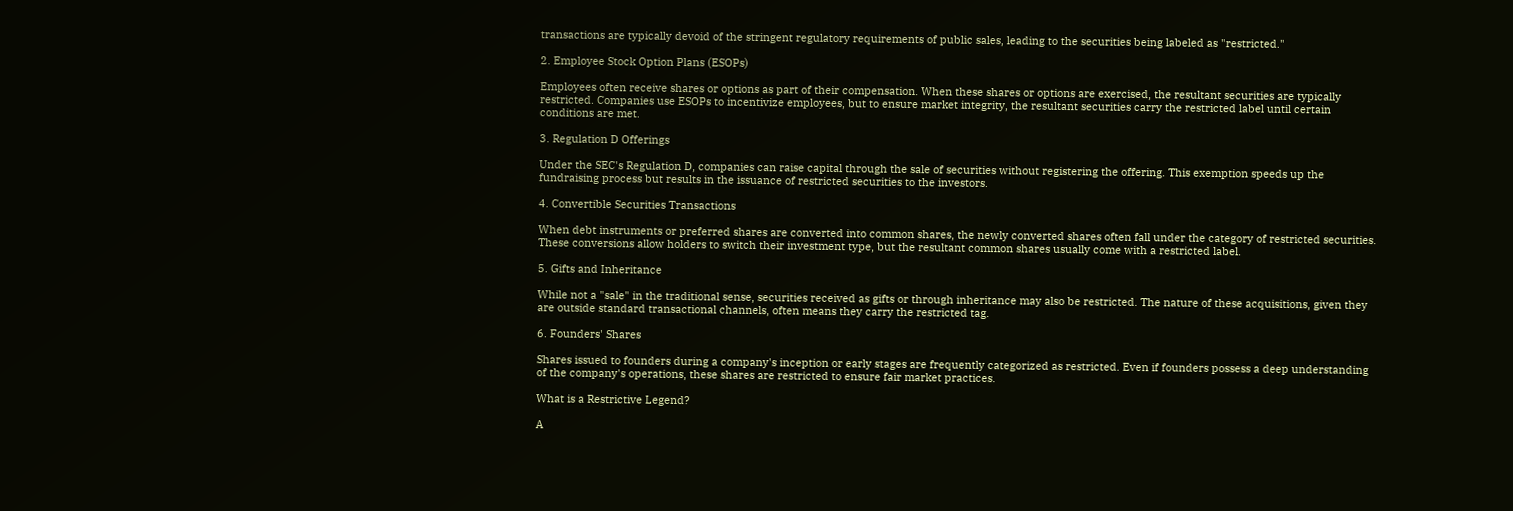transactions are typically devoid of the stringent regulatory requirements of public sales, leading to the securities being labeled as "restricted."

2. Employee Stock Option Plans (ESOPs)

Employees often receive shares or options as part of their compensation. When these shares or options are exercised, the resultant securities are typically restricted. Companies use ESOPs to incentivize employees, but to ensure market integrity, the resultant securities carry the restricted label until certain conditions are met.

3. Regulation D Offerings

Under the SEC's Regulation D, companies can raise capital through the sale of securities without registering the offering. This exemption speeds up the fundraising process but results in the issuance of restricted securities to the investors.

4. Convertible Securities Transactions

When debt instruments or preferred shares are converted into common shares, the newly converted shares often fall under the category of restricted securities. These conversions allow holders to switch their investment type, but the resultant common shares usually come with a restricted label.

5. Gifts and Inheritance

While not a "sale" in the traditional sense, securities received as gifts or through inheritance may also be restricted. The nature of these acquisitions, given they are outside standard transactional channels, often means they carry the restricted tag.

6. Founders' Shares

Shares issued to founders during a company's inception or early stages are frequently categorized as restricted. Even if founders possess a deep understanding of the company's operations, these shares are restricted to ensure fair market practices.

What is a Restrictive Legend?

A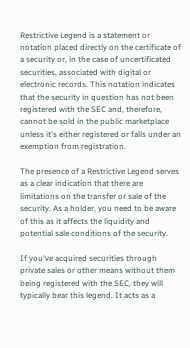Restrictive Legend is a statement or notation placed directly on the certificate of a security or, in the case of uncertificated securities, associated with digital or electronic records. This notation indicates that the security in question has not been registered with the SEC and, therefore, cannot be sold in the public marketplace unless it's either registered or falls under an exemption from registration.

The presence of a Restrictive Legend serves as a clear indication that there are limitations on the transfer or sale of the security. As a holder, you need to be aware of this as it affects the liquidity and potential sale conditions of the security.

If you've acquired securities through private sales or other means without them being registered with the SEC, they will typically bear this legend. It acts as a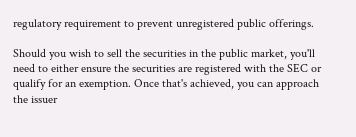regulatory requirement to prevent unregistered public offerings.

Should you wish to sell the securities in the public market, you'll need to either ensure the securities are registered with the SEC or qualify for an exemption. Once that's achieved, you can approach the issuer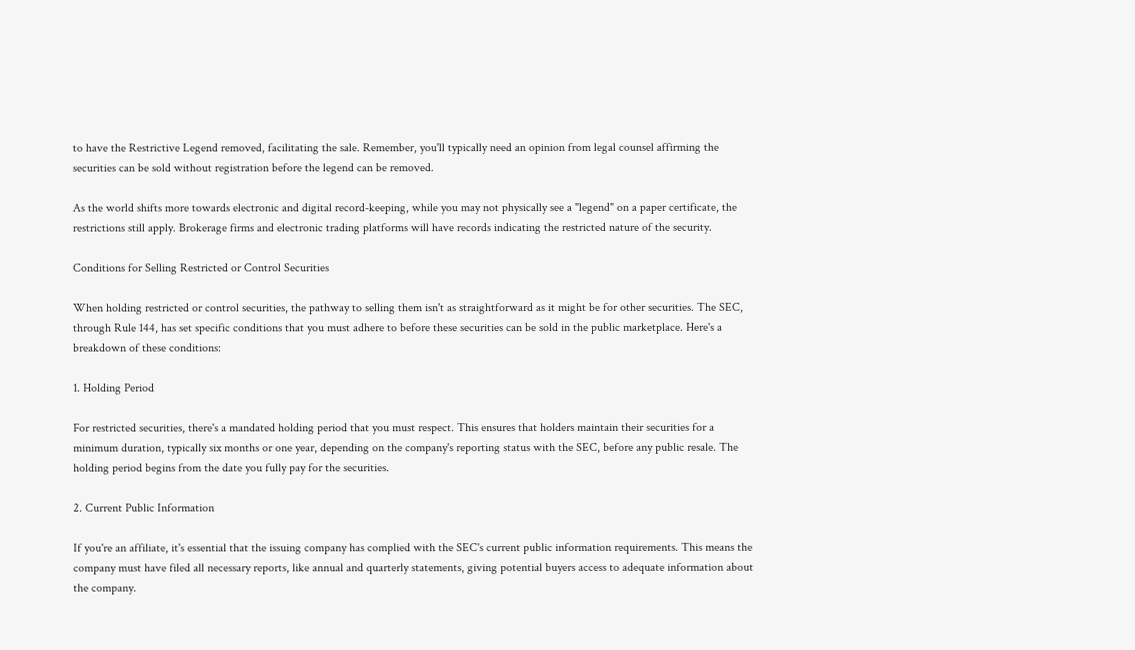to have the Restrictive Legend removed, facilitating the sale. Remember, you'll typically need an opinion from legal counsel affirming the securities can be sold without registration before the legend can be removed.

As the world shifts more towards electronic and digital record-keeping, while you may not physically see a "legend" on a paper certificate, the restrictions still apply. Brokerage firms and electronic trading platforms will have records indicating the restricted nature of the security.

Conditions for Selling Restricted or Control Securities

When holding restricted or control securities, the pathway to selling them isn't as straightforward as it might be for other securities. The SEC, through Rule 144, has set specific conditions that you must adhere to before these securities can be sold in the public marketplace. Here's a breakdown of these conditions:

1. Holding Period

For restricted securities, there's a mandated holding period that you must respect. This ensures that holders maintain their securities for a minimum duration, typically six months or one year, depending on the company's reporting status with the SEC, before any public resale. The holding period begins from the date you fully pay for the securities.

2. Current Public Information

If you're an affiliate, it's essential that the issuing company has complied with the SEC's current public information requirements. This means the company must have filed all necessary reports, like annual and quarterly statements, giving potential buyers access to adequate information about the company.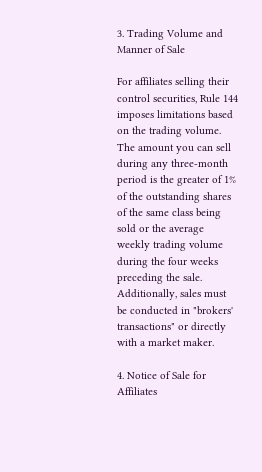3. Trading Volume and Manner of Sale

For affiliates selling their control securities, Rule 144 imposes limitations based on the trading volume. The amount you can sell during any three-month period is the greater of 1% of the outstanding shares of the same class being sold or the average weekly trading volume during the four weeks preceding the sale. Additionally, sales must be conducted in "brokers' transactions" or directly with a market maker.

4. Notice of Sale for Affiliates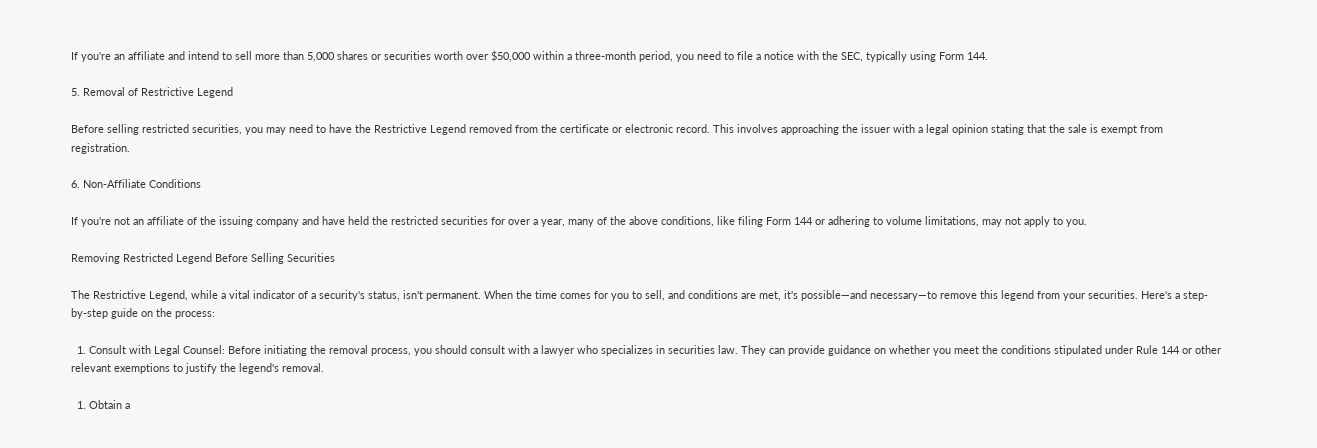If you're an affiliate and intend to sell more than 5,000 shares or securities worth over $50,000 within a three-month period, you need to file a notice with the SEC, typically using Form 144.

5. Removal of Restrictive Legend

Before selling restricted securities, you may need to have the Restrictive Legend removed from the certificate or electronic record. This involves approaching the issuer with a legal opinion stating that the sale is exempt from registration.

6. Non-Affiliate Conditions

If you're not an affiliate of the issuing company and have held the restricted securities for over a year, many of the above conditions, like filing Form 144 or adhering to volume limitations, may not apply to you.

Removing Restricted Legend Before Selling Securities

The Restrictive Legend, while a vital indicator of a security's status, isn't permanent. When the time comes for you to sell, and conditions are met, it's possible—and necessary—to remove this legend from your securities. Here's a step-by-step guide on the process:

  1. Consult with Legal Counsel: Before initiating the removal process, you should consult with a lawyer who specializes in securities law. They can provide guidance on whether you meet the conditions stipulated under Rule 144 or other relevant exemptions to justify the legend's removal.

  1. Obtain a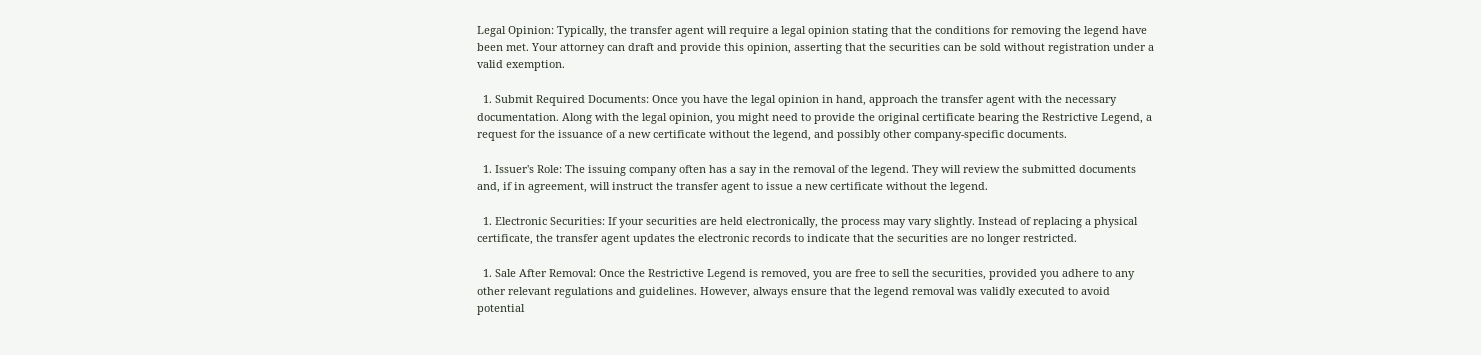Legal Opinion: Typically, the transfer agent will require a legal opinion stating that the conditions for removing the legend have been met. Your attorney can draft and provide this opinion, asserting that the securities can be sold without registration under a valid exemption.

  1. Submit Required Documents: Once you have the legal opinion in hand, approach the transfer agent with the necessary documentation. Along with the legal opinion, you might need to provide the original certificate bearing the Restrictive Legend, a request for the issuance of a new certificate without the legend, and possibly other company-specific documents.

  1. Issuer's Role: The issuing company often has a say in the removal of the legend. They will review the submitted documents and, if in agreement, will instruct the transfer agent to issue a new certificate without the legend.

  1. Electronic Securities: If your securities are held electronically, the process may vary slightly. Instead of replacing a physical certificate, the transfer agent updates the electronic records to indicate that the securities are no longer restricted.

  1. Sale After Removal: Once the Restrictive Legend is removed, you are free to sell the securities, provided you adhere to any other relevant regulations and guidelines. However, always ensure that the legend removal was validly executed to avoid potential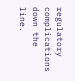regulatory complications down the line.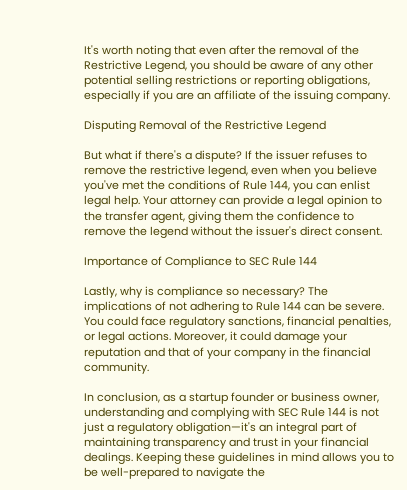It's worth noting that even after the removal of the Restrictive Legend, you should be aware of any other potential selling restrictions or reporting obligations, especially if you are an affiliate of the issuing company.

Disputing Removal of the Restrictive Legend

But what if there's a dispute? If the issuer refuses to remove the restrictive legend, even when you believe you've met the conditions of Rule 144, you can enlist legal help. Your attorney can provide a legal opinion to the transfer agent, giving them the confidence to remove the legend without the issuer's direct consent.

Importance of Compliance to SEC Rule 144

Lastly, why is compliance so necessary? The implications of not adhering to Rule 144 can be severe. You could face regulatory sanctions, financial penalties, or legal actions. Moreover, it could damage your reputation and that of your company in the financial community.

In conclusion, as a startup founder or business owner, understanding and complying with SEC Rule 144 is not just a regulatory obligation—it's an integral part of maintaining transparency and trust in your financial dealings. Keeping these guidelines in mind allows you to be well-prepared to navigate the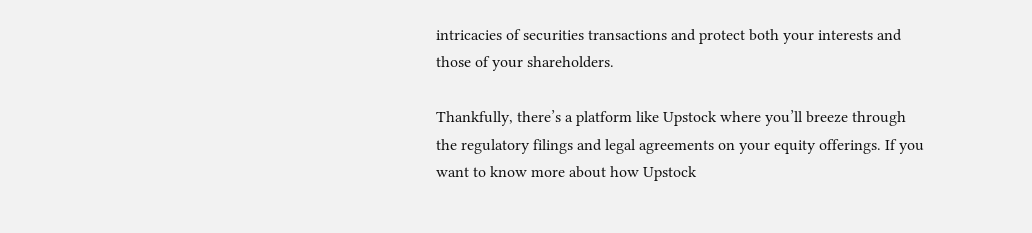intricacies of securities transactions and protect both your interests and those of your shareholders.

Thankfully, there’s a platform like Upstock where you’ll breeze through the regulatory filings and legal agreements on your equity offerings. If you want to know more about how Upstock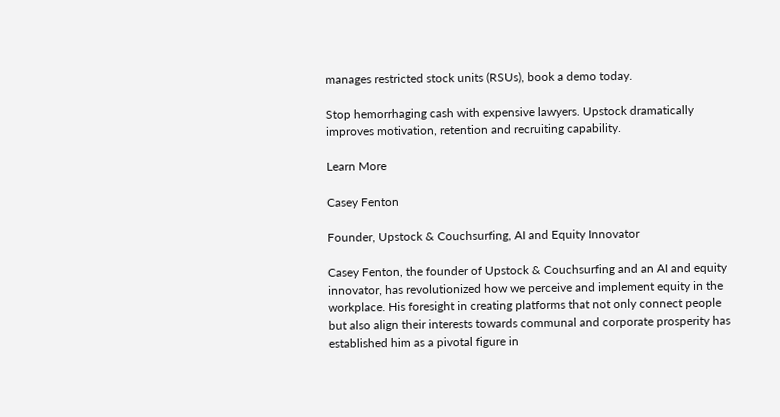manages restricted stock units (RSUs), book a demo today.

Stop hemorrhaging cash with expensive lawyers. Upstock dramatically improves motivation, retention and recruiting capability.

Learn More

Casey Fenton

Founder, Upstock & Couchsurfing, AI and Equity Innovator

Casey Fenton, the founder of Upstock & Couchsurfing and an AI and equity innovator, has revolutionized how we perceive and implement equity in the workplace. His foresight in creating platforms that not only connect people but also align their interests towards communal and corporate prosperity has established him as a pivotal figure in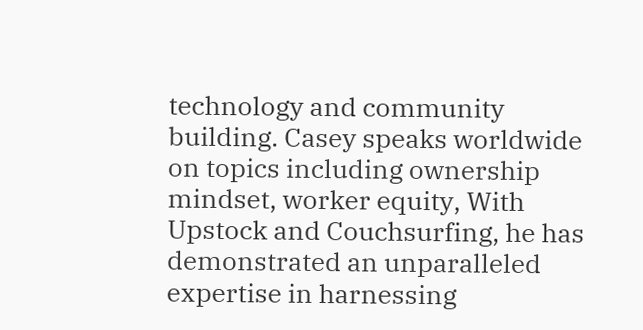technology and community building. Casey speaks worldwide on topics including ownership mindset, worker equity, With Upstock and Couchsurfing, he has demonstrated an unparalleled expertise in harnessing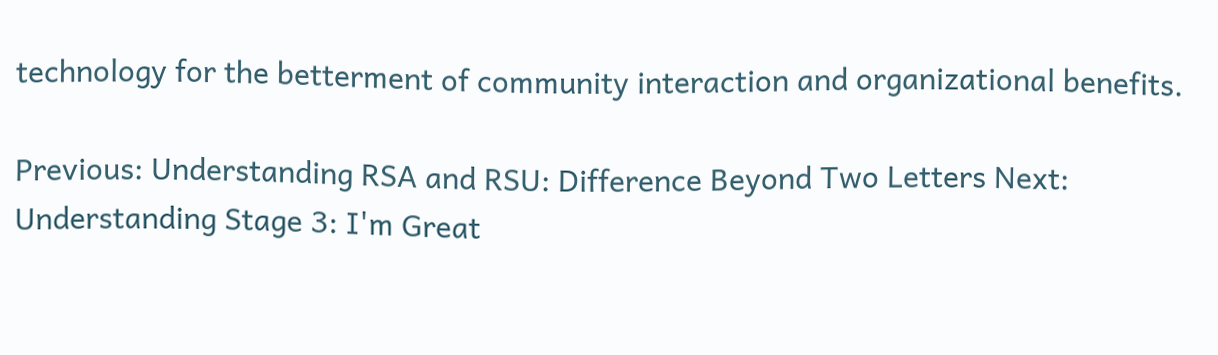technology for the betterment of community interaction and organizational benefits.

Previous: Understanding RSA and RSU: Difference Beyond Two Letters Next: Understanding Stage 3: I'm Great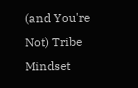(and You're Not) Tribe Mindset